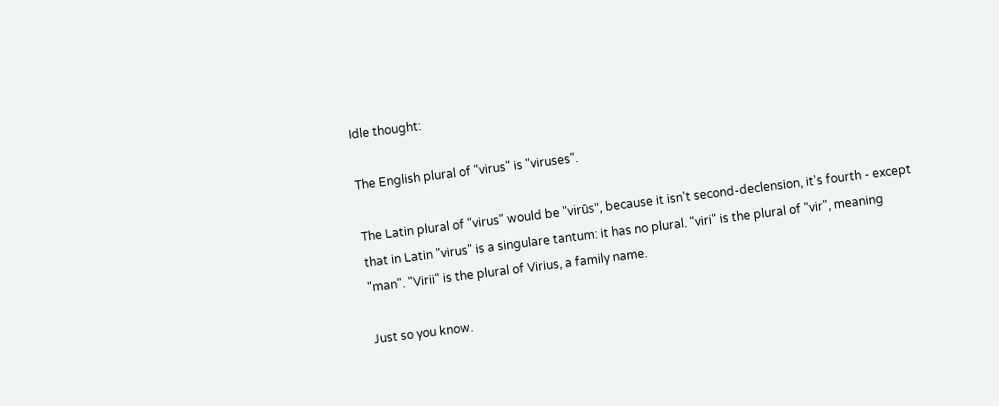Idle thought:

The English plural of "virus" is "viruses".

The Latin plural of "virus" would be "virūs", because it isn't second-declension, it's fourth - except that in Latin "virus" is a singulare tantum: it has no plural. "viri" is the plural of "vir", meaning "man". "Virii" is the plural of Virius, a family name.

Just so you know.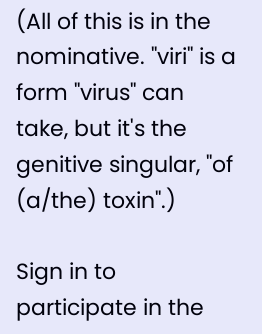(All of this is in the nominative. "viri" is a form "virus" can take, but it's the genitive singular, "of (a/the) toxin".)

Sign in to participate in the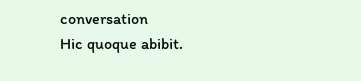conversation
Hic quoque abibit.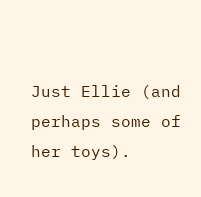Just Ellie (and perhaps some of her toys).